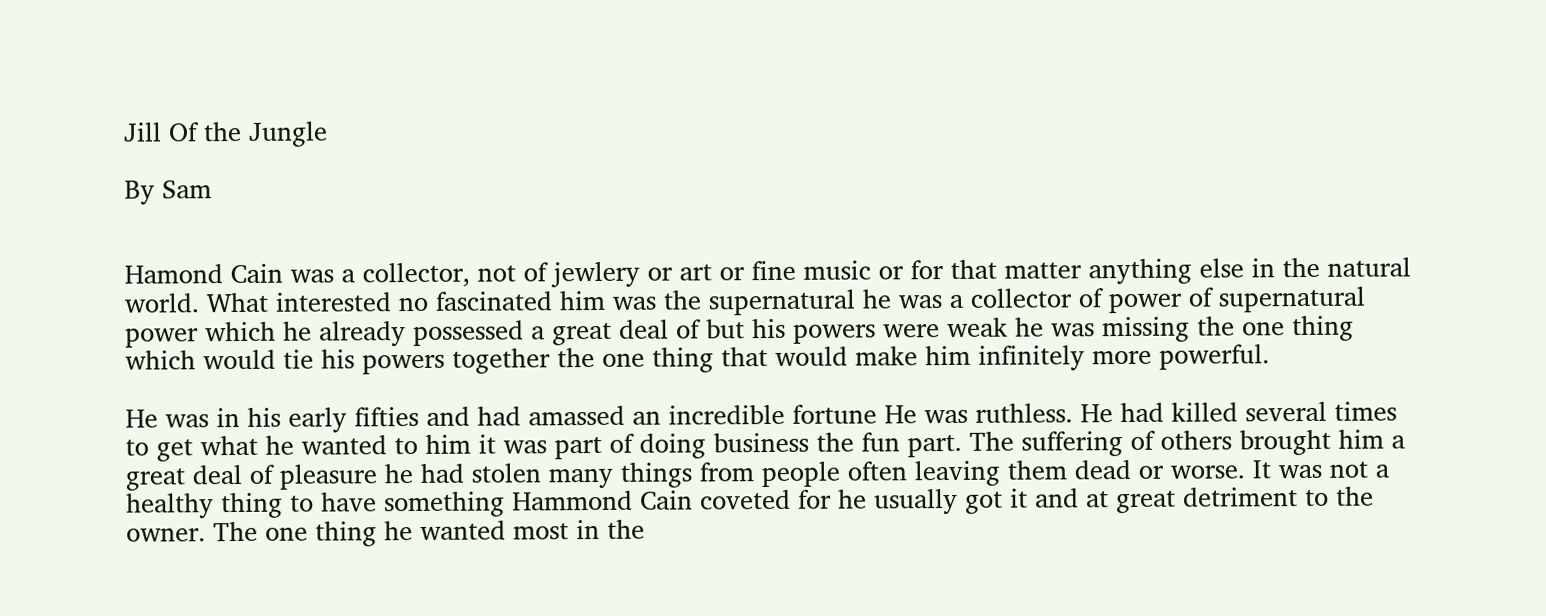Jill Of the Jungle

By Sam


Hamond Cain was a collector, not of jewlery or art or fine music or for that matter anything else in the natural world. What interested no fascinated him was the supernatural he was a collector of power of supernatural power which he already possessed a great deal of but his powers were weak he was missing the one thing which would tie his powers together the one thing that would make him infinitely more powerful.

He was in his early fifties and had amassed an incredible fortune He was ruthless. He had killed several times to get what he wanted to him it was part of doing business the fun part. The suffering of others brought him a great deal of pleasure he had stolen many things from people often leaving them dead or worse. It was not a healthy thing to have something Hammond Cain coveted for he usually got it and at great detriment to the owner. The one thing he wanted most in the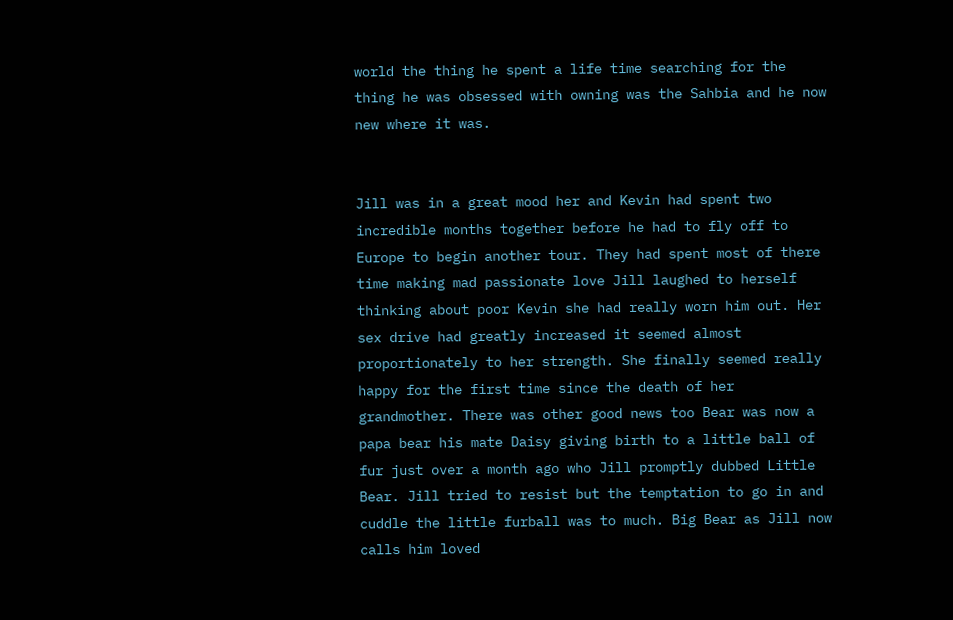world the thing he spent a life time searching for the thing he was obsessed with owning was the Sahbia and he now new where it was.


Jill was in a great mood her and Kevin had spent two incredible months together before he had to fly off to Europe to begin another tour. They had spent most of there time making mad passionate love Jill laughed to herself thinking about poor Kevin she had really worn him out. Her sex drive had greatly increased it seemed almost proportionately to her strength. She finally seemed really happy for the first time since the death of her grandmother. There was other good news too Bear was now a papa bear his mate Daisy giving birth to a little ball of fur just over a month ago who Jill promptly dubbed Little Bear. Jill tried to resist but the temptation to go in and cuddle the little furball was to much. Big Bear as Jill now calls him loved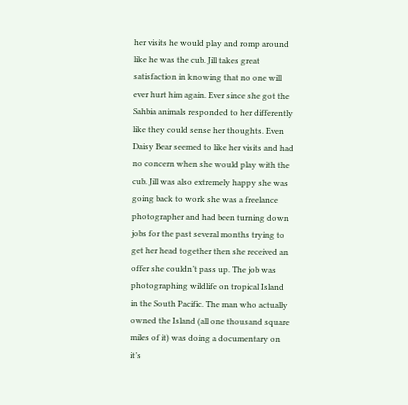her visits he would play and romp around like he was the cub. Jill takes great satisfaction in knowing that no one will ever hurt him again. Ever since she got the Sahbia animals responded to her differently like they could sense her thoughts. Even Daisy Bear seemed to like her visits and had no concern when she would play with the cub. Jill was also extremely happy she was going back to work she was a freelance photographer and had been turning down jobs for the past several months trying to get her head together then she received an offer she couldn’t pass up. The job was photographing wildlife on tropical Island in the South Pacific. The man who actually owned the Island (all one thousand square miles of it) was doing a documentary on it’s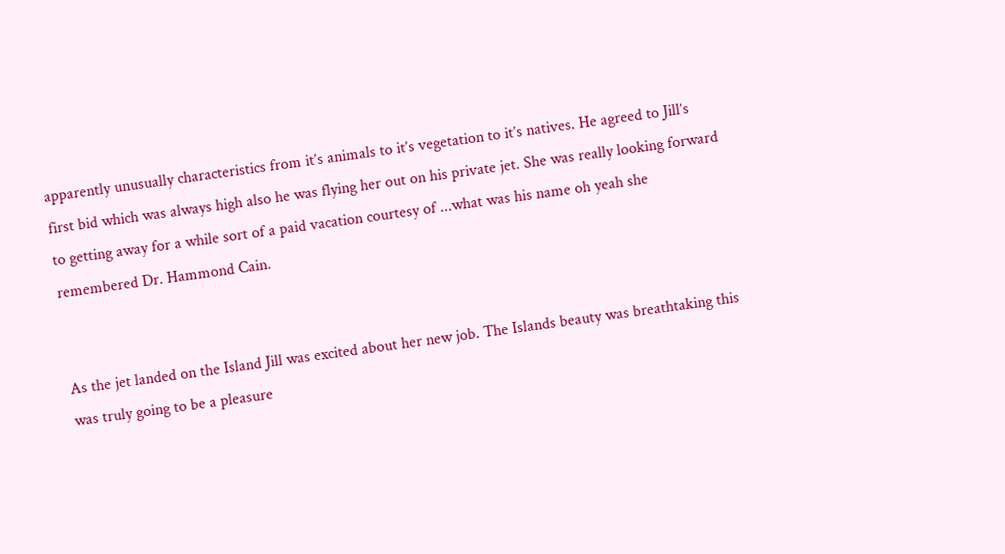apparently unusually characteristics from it’s animals to it’s vegetation to it’s natives. He agreed to Jill’s first bid which was always high also he was flying her out on his private jet. She was really looking forward to getting away for a while sort of a paid vacation courtesy of ...what was his name oh yeah she remembered Dr. Hammond Cain.


As the jet landed on the Island Jill was excited about her new job. The Islands beauty was breathtaking this was truly going to be a pleasure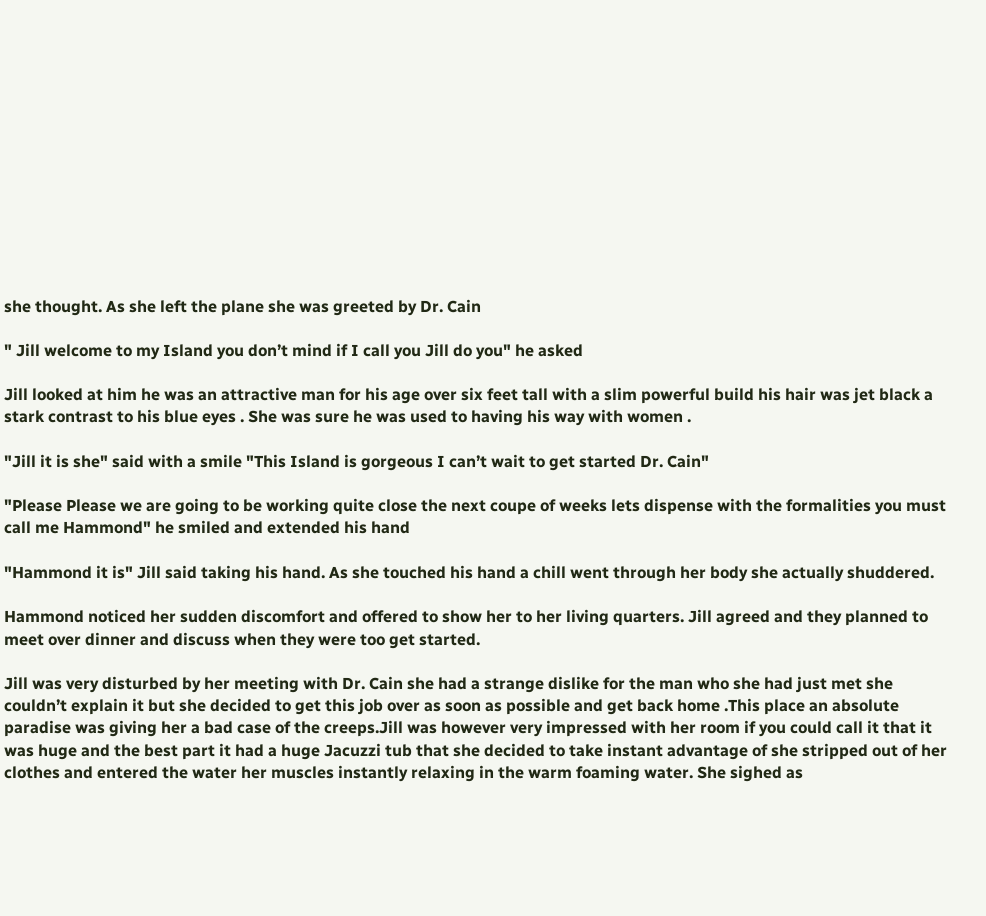she thought. As she left the plane she was greeted by Dr. Cain

" Jill welcome to my Island you don’t mind if I call you Jill do you" he asked

Jill looked at him he was an attractive man for his age over six feet tall with a slim powerful build his hair was jet black a stark contrast to his blue eyes . She was sure he was used to having his way with women .

"Jill it is she" said with a smile "This Island is gorgeous I can’t wait to get started Dr. Cain"

"Please Please we are going to be working quite close the next coupe of weeks lets dispense with the formalities you must call me Hammond" he smiled and extended his hand

"Hammond it is" Jill said taking his hand. As she touched his hand a chill went through her body she actually shuddered.

Hammond noticed her sudden discomfort and offered to show her to her living quarters. Jill agreed and they planned to meet over dinner and discuss when they were too get started.

Jill was very disturbed by her meeting with Dr. Cain she had a strange dislike for the man who she had just met she couldn’t explain it but she decided to get this job over as soon as possible and get back home .This place an absolute paradise was giving her a bad case of the creeps.Jill was however very impressed with her room if you could call it that it was huge and the best part it had a huge Jacuzzi tub that she decided to take instant advantage of she stripped out of her clothes and entered the water her muscles instantly relaxing in the warm foaming water. She sighed as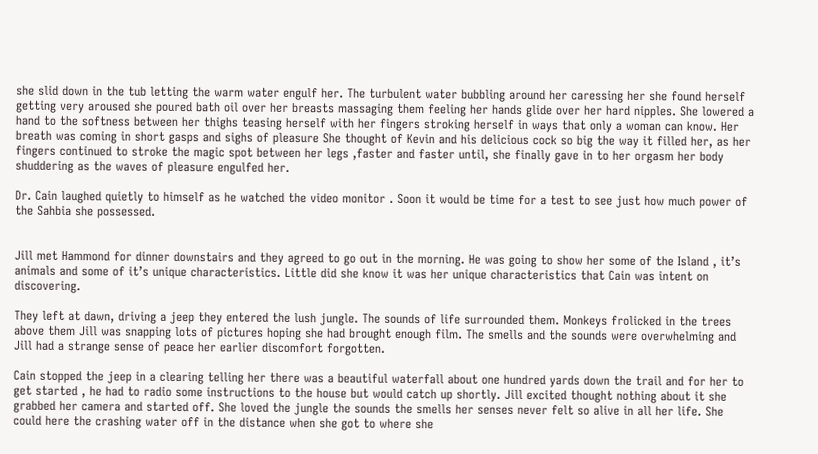she slid down in the tub letting the warm water engulf her. The turbulent water bubbling around her caressing her she found herself getting very aroused she poured bath oil over her breasts massaging them feeling her hands glide over her hard nipples. She lowered a hand to the softness between her thighs teasing herself with her fingers stroking herself in ways that only a woman can know. Her breath was coming in short gasps and sighs of pleasure She thought of Kevin and his delicious cock so big the way it filled her, as her fingers continued to stroke the magic spot between her legs ,faster and faster until, she finally gave in to her orgasm her body shuddering as the waves of pleasure engulfed her.

Dr. Cain laughed quietly to himself as he watched the video monitor . Soon it would be time for a test to see just how much power of the Sahbia she possessed.


Jill met Hammond for dinner downstairs and they agreed to go out in the morning. He was going to show her some of the Island , it’s animals and some of it’s unique characteristics. Little did she know it was her unique characteristics that Cain was intent on discovering.

They left at dawn, driving a jeep they entered the lush jungle. The sounds of life surrounded them. Monkeys frolicked in the trees above them Jill was snapping lots of pictures hoping she had brought enough film. The smells and the sounds were overwhelming and Jill had a strange sense of peace her earlier discomfort forgotten.

Cain stopped the jeep in a clearing telling her there was a beautiful waterfall about one hundred yards down the trail and for her to get started , he had to radio some instructions to the house but would catch up shortly. Jill excited thought nothing about it she grabbed her camera and started off. She loved the jungle the sounds the smells her senses never felt so alive in all her life. She could here the crashing water off in the distance when she got to where she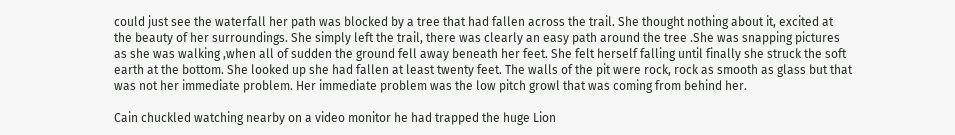could just see the waterfall her path was blocked by a tree that had fallen across the trail. She thought nothing about it, excited at the beauty of her surroundings. She simply left the trail, there was clearly an easy path around the tree .She was snapping pictures as she was walking ,when all of sudden the ground fell away beneath her feet. She felt herself falling until finally she struck the soft earth at the bottom. She looked up she had fallen at least twenty feet. The walls of the pit were rock, rock as smooth as glass but that was not her immediate problem. Her immediate problem was the low pitch growl that was coming from behind her.

Cain chuckled watching nearby on a video monitor he had trapped the huge Lion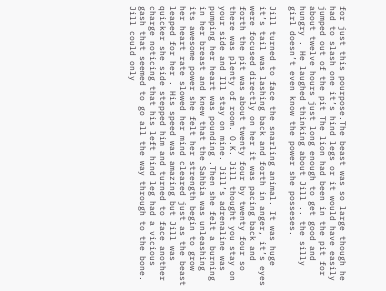for just this pourpose.The beast was so large though he had to slash one it’s hind legs or it would have easily jumped out of the pit The lion had been in the pit for about twelve hours just long enough to get good and hungry . He laughed thinking about Jill .. the silly girl doesn’t even know the power she posseses.

Jill turned to face the snarling animal. It was huge it’s tail was lashing back and forth in anger, it’s eyes were focused directly on her it was pacing back and forth the pit was about twenty four by twenty four so there was plenty of room. O.K. Jill thought you stay on your side and Ill stay on mine. Jill’s adrenaline was pumping her heart was pounding .Then she felt a burning in her breast and knew that the Sahbia was unleashing its awesome power she felt her strength begin to grow her heart rate slowed her mind cleared just as the beast leaped for her . His speed was amazing but Jill was quicker she side stepped him and turned to face another charge noticing that his left hind leg had a vicious gash that seemed to go all the way through to the bone. Jill could only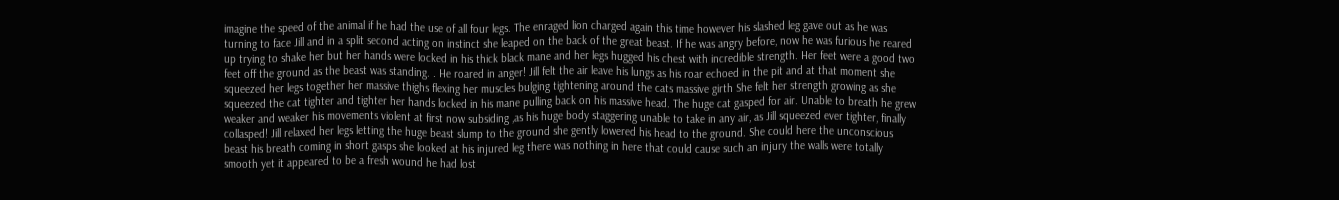imagine the speed of the animal if he had the use of all four legs. The enraged lion charged again this time however his slashed leg gave out as he was turning to face Jill and in a split second acting on instinct she leaped on the back of the great beast. If he was angry before, now he was furious he reared up trying to shake her but her hands were locked in his thick black mane and her legs hugged his chest with incredible strength. Her feet were a good two feet off the ground as the beast was standing. . He roared in anger! Jill felt the air leave his lungs as his roar echoed in the pit and at that moment she squeezed her legs together her massive thighs flexing her muscles bulging tightening around the cats massive girth She felt her strength growing as she squeezed the cat tighter and tighter her hands locked in his mane pulling back on his massive head. The huge cat gasped for air. Unable to breath he grew weaker and weaker his movements violent at first now subsiding ,as his huge body staggering unable to take in any air, as Jill squeezed ever tighter, finally collasped! Jill relaxed her legs letting the huge beast slump to the ground she gently lowered his head to the ground. She could here the unconscious beast his breath coming in short gasps she looked at his injured leg there was nothing in here that could cause such an injury the walls were totally smooth yet it appeared to be a fresh wound he had lost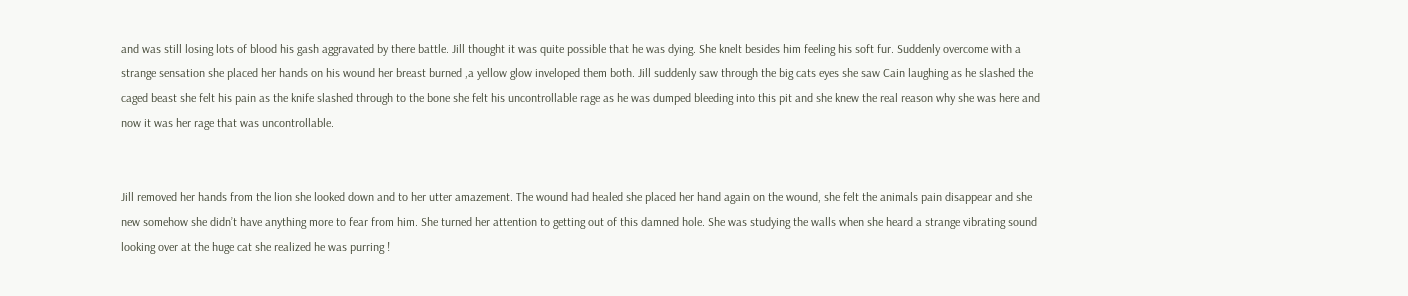and was still losing lots of blood his gash aggravated by there battle. Jill thought it was quite possible that he was dying. She knelt besides him feeling his soft fur. Suddenly overcome with a strange sensation she placed her hands on his wound her breast burned ,a yellow glow inveloped them both. Jill suddenly saw through the big cats eyes she saw Cain laughing as he slashed the caged beast she felt his pain as the knife slashed through to the bone she felt his uncontrollable rage as he was dumped bleeding into this pit and she knew the real reason why she was here and now it was her rage that was uncontrollable.


Jill removed her hands from the lion she looked down and to her utter amazement. The wound had healed she placed her hand again on the wound, she felt the animals pain disappear and she new somehow she didn’t have anything more to fear from him. She turned her attention to getting out of this damned hole. She was studying the walls when she heard a strange vibrating sound looking over at the huge cat she realized he was purring !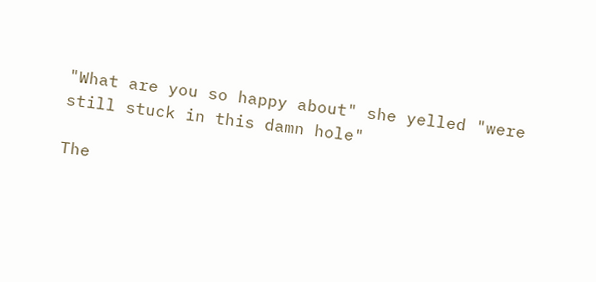"What are you so happy about" she yelled "were still stuck in this damn hole"

The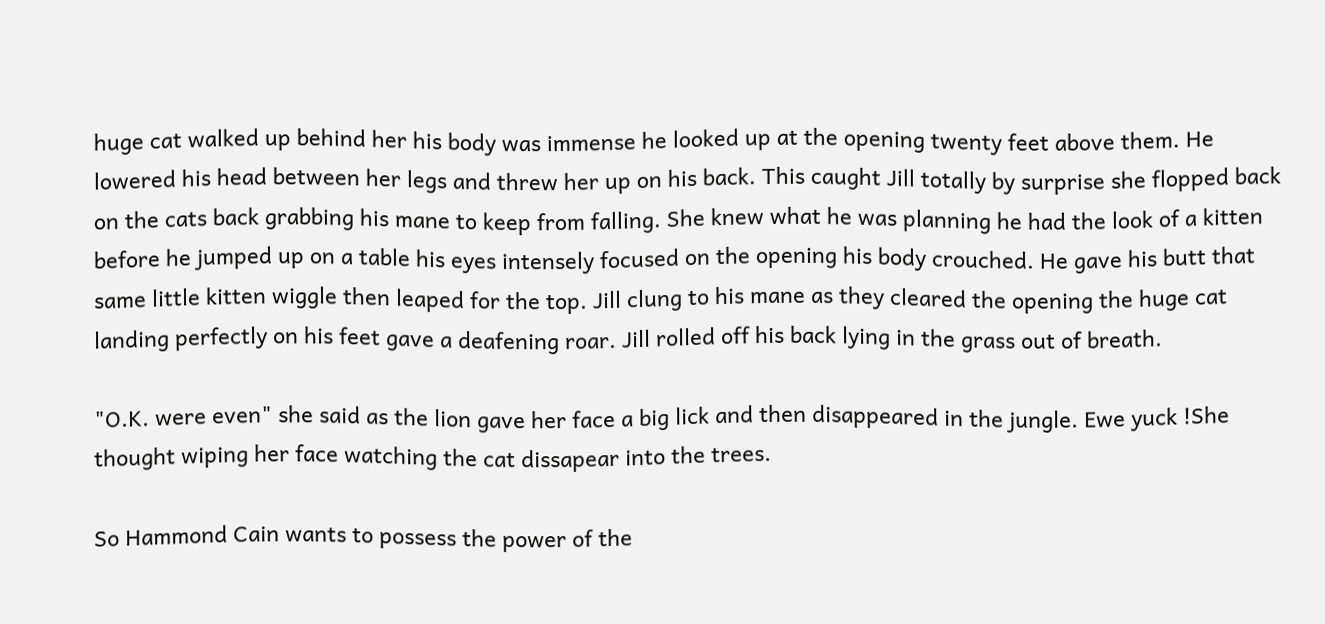huge cat walked up behind her his body was immense he looked up at the opening twenty feet above them. He lowered his head between her legs and threw her up on his back. This caught Jill totally by surprise she flopped back on the cats back grabbing his mane to keep from falling. She knew what he was planning he had the look of a kitten before he jumped up on a table his eyes intensely focused on the opening his body crouched. He gave his butt that same little kitten wiggle then leaped for the top. Jill clung to his mane as they cleared the opening the huge cat landing perfectly on his feet gave a deafening roar. Jill rolled off his back lying in the grass out of breath.

"O.K. were even" she said as the lion gave her face a big lick and then disappeared in the jungle. Ewe yuck !She thought wiping her face watching the cat dissapear into the trees.

So Hammond Cain wants to possess the power of the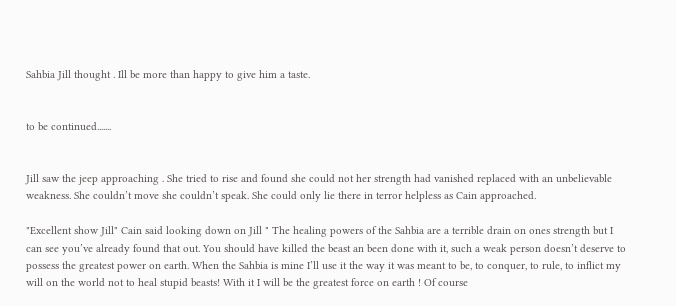Sahbia Jill thought . Ill be more than happy to give him a taste.


to be continued.......


Jill saw the jeep approaching . She tried to rise and found she could not her strength had vanished replaced with an unbelievable weakness. She couldn’t move she couldn’t speak. She could only lie there in terror helpless as Cain approached.

"Excellent show Jill" Cain said looking down on Jill " The healing powers of the Sahbia are a terrible drain on ones strength but I can see you’ve already found that out. You should have killed the beast an been done with it, such a weak person doesn’t deserve to possess the greatest power on earth. When the Sahbia is mine I’ll use it the way it was meant to be, to conquer, to rule, to inflict my will on the world not to heal stupid beasts! With it I will be the greatest force on earth ! Of course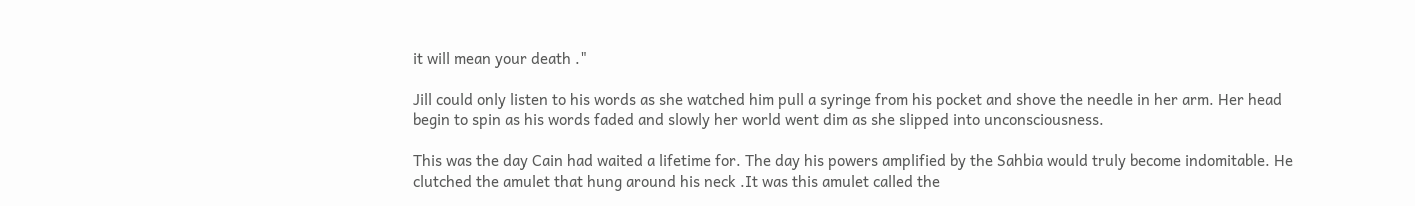it will mean your death ."

Jill could only listen to his words as she watched him pull a syringe from his pocket and shove the needle in her arm. Her head begin to spin as his words faded and slowly her world went dim as she slipped into unconsciousness.

This was the day Cain had waited a lifetime for. The day his powers amplified by the Sahbia would truly become indomitable. He clutched the amulet that hung around his neck .It was this amulet called the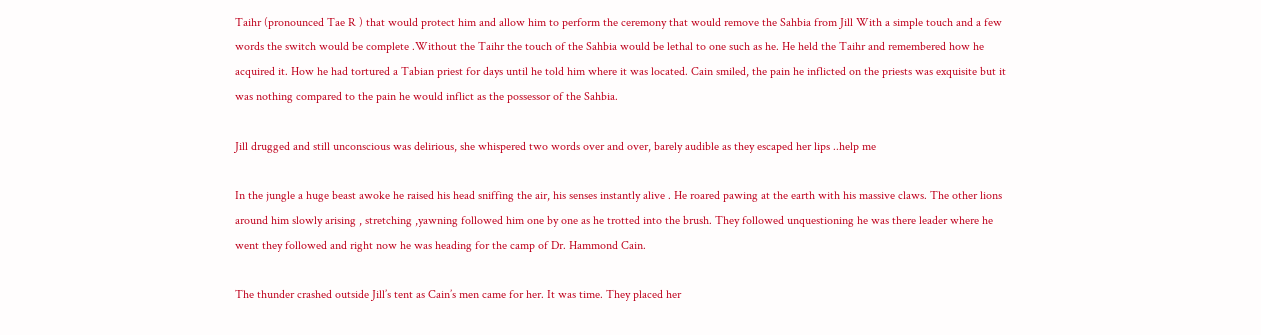Taihr (pronounced Tae R ) that would protect him and allow him to perform the ceremony that would remove the Sahbia from Jill With a simple touch and a few words the switch would be complete .Without the Taihr the touch of the Sahbia would be lethal to one such as he. He held the Taihr and remembered how he acquired it. How he had tortured a Tabian priest for days until he told him where it was located. Cain smiled, the pain he inflicted on the priests was exquisite but it was nothing compared to the pain he would inflict as the possessor of the Sahbia.

Jill drugged and still unconscious was delirious, she whispered two words over and over, barely audible as they escaped her lips ..help me

In the jungle a huge beast awoke he raised his head sniffing the air, his senses instantly alive . He roared pawing at the earth with his massive claws. The other lions around him slowly arising , stretching ,yawning followed him one by one as he trotted into the brush. They followed unquestioning he was there leader where he went they followed and right now he was heading for the camp of Dr. Hammond Cain.

The thunder crashed outside Jill’s tent as Cain’s men came for her. It was time. They placed her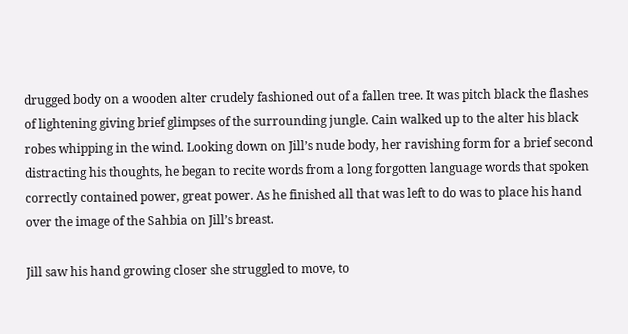drugged body on a wooden alter crudely fashioned out of a fallen tree. It was pitch black the flashes of lightening giving brief glimpses of the surrounding jungle. Cain walked up to the alter his black robes whipping in the wind. Looking down on Jill’s nude body, her ravishing form for a brief second distracting his thoughts, he began to recite words from a long forgotten language words that spoken correctly contained power, great power. As he finished all that was left to do was to place his hand over the image of the Sahbia on Jill’s breast.

Jill saw his hand growing closer she struggled to move, to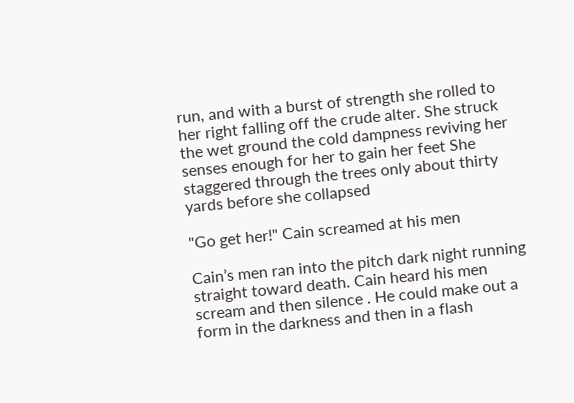run, and with a burst of strength she rolled to her right falling off the crude alter. She struck the wet ground the cold dampness reviving her senses enough for her to gain her feet She staggered through the trees only about thirty yards before she collapsed

"Go get her!" Cain screamed at his men

Cain’s men ran into the pitch dark night running straight toward death. Cain heard his men scream and then silence . He could make out a form in the darkness and then in a flash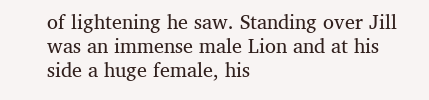of lightening he saw. Standing over Jill was an immense male Lion and at his side a huge female, his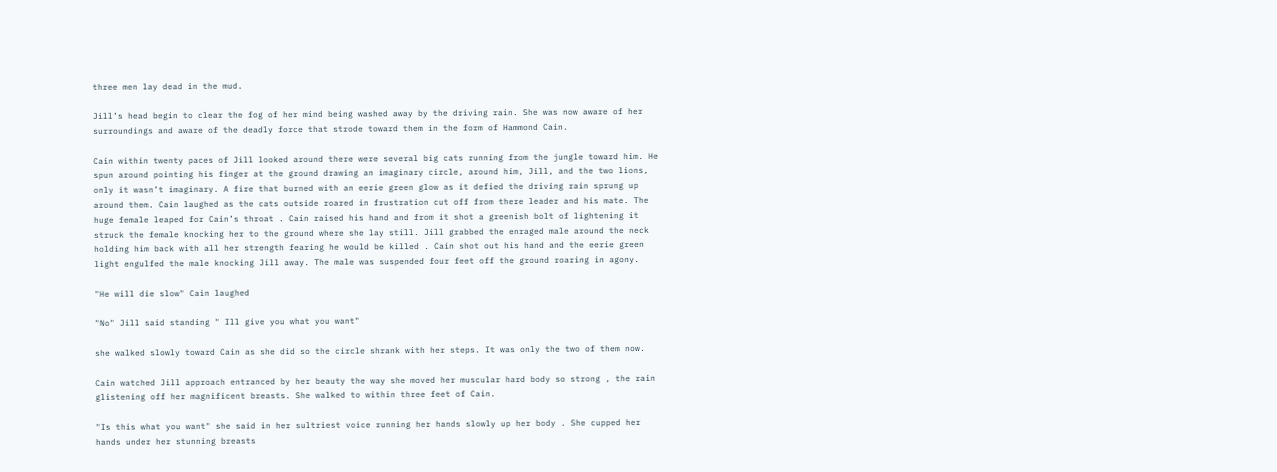three men lay dead in the mud.

Jill’s head begin to clear the fog of her mind being washed away by the driving rain. She was now aware of her surroundings and aware of the deadly force that strode toward them in the form of Hammond Cain.

Cain within twenty paces of Jill looked around there were several big cats running from the jungle toward him. He spun around pointing his finger at the ground drawing an imaginary circle, around him, Jill, and the two lions, only it wasn’t imaginary. A fire that burned with an eerie green glow as it defied the driving rain sprung up around them. Cain laughed as the cats outside roared in frustration cut off from there leader and his mate. The huge female leaped for Cain’s throat . Cain raised his hand and from it shot a greenish bolt of lightening it struck the female knocking her to the ground where she lay still. Jill grabbed the enraged male around the neck holding him back with all her strength fearing he would be killed . Cain shot out his hand and the eerie green light engulfed the male knocking Jill away. The male was suspended four feet off the ground roaring in agony.

"He will die slow" Cain laughed

"No" Jill said standing " Ill give you what you want"

she walked slowly toward Cain as she did so the circle shrank with her steps. It was only the two of them now.

Cain watched Jill approach entranced by her beauty the way she moved her muscular hard body so strong , the rain glistening off her magnificent breasts. She walked to within three feet of Cain.

"Is this what you want" she said in her sultriest voice running her hands slowly up her body . She cupped her hands under her stunning breasts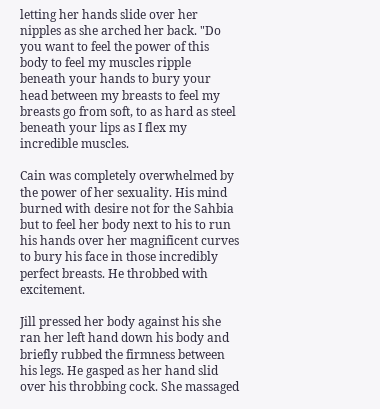letting her hands slide over her nipples as she arched her back. "Do you want to feel the power of this body to feel my muscles ripple beneath your hands to bury your head between my breasts to feel my breasts go from soft, to as hard as steel beneath your lips as I flex my incredible muscles.

Cain was completely overwhelmed by the power of her sexuality. His mind burned with desire not for the Sahbia but to feel her body next to his to run his hands over her magnificent curves to bury his face in those incredibly perfect breasts. He throbbed with excitement.

Jill pressed her body against his she ran her left hand down his body and briefly rubbed the firmness between his legs. He gasped as her hand slid over his throbbing cock. She massaged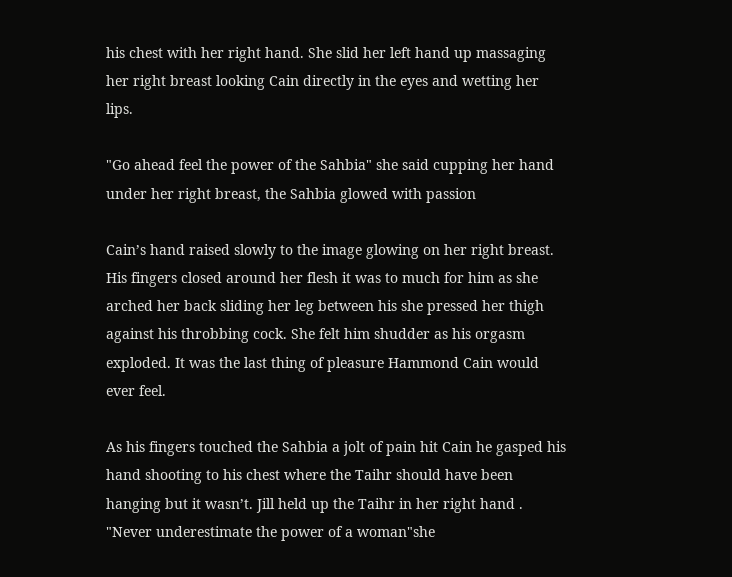his chest with her right hand. She slid her left hand up massaging her right breast looking Cain directly in the eyes and wetting her lips.

"Go ahead feel the power of the Sahbia" she said cupping her hand under her right breast, the Sahbia glowed with passion

Cain’s hand raised slowly to the image glowing on her right breast. His fingers closed around her flesh it was to much for him as she arched her back sliding her leg between his she pressed her thigh against his throbbing cock. She felt him shudder as his orgasm exploded. It was the last thing of pleasure Hammond Cain would ever feel.

As his fingers touched the Sahbia a jolt of pain hit Cain he gasped his hand shooting to his chest where the Taihr should have been hanging but it wasn’t. Jill held up the Taihr in her right hand . "Never underestimate the power of a woman"she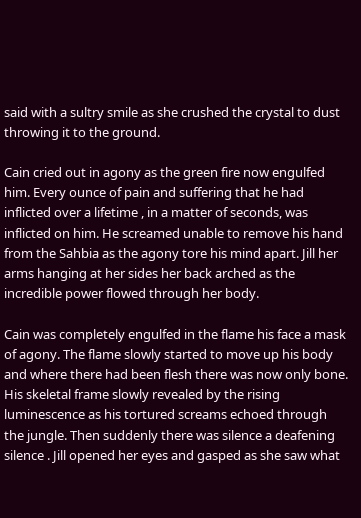said with a sultry smile as she crushed the crystal to dust throwing it to the ground.

Cain cried out in agony as the green fire now engulfed him. Every ounce of pain and suffering that he had inflicted over a lifetime , in a matter of seconds, was inflicted on him. He screamed unable to remove his hand from the Sahbia as the agony tore his mind apart. Jill her arms hanging at her sides her back arched as the incredible power flowed through her body.

Cain was completely engulfed in the flame his face a mask of agony. The flame slowly started to move up his body and where there had been flesh there was now only bone. His skeletal frame slowly revealed by the rising luminescence as his tortured screams echoed through the jungle. Then suddenly there was silence a deafening silence . Jill opened her eyes and gasped as she saw what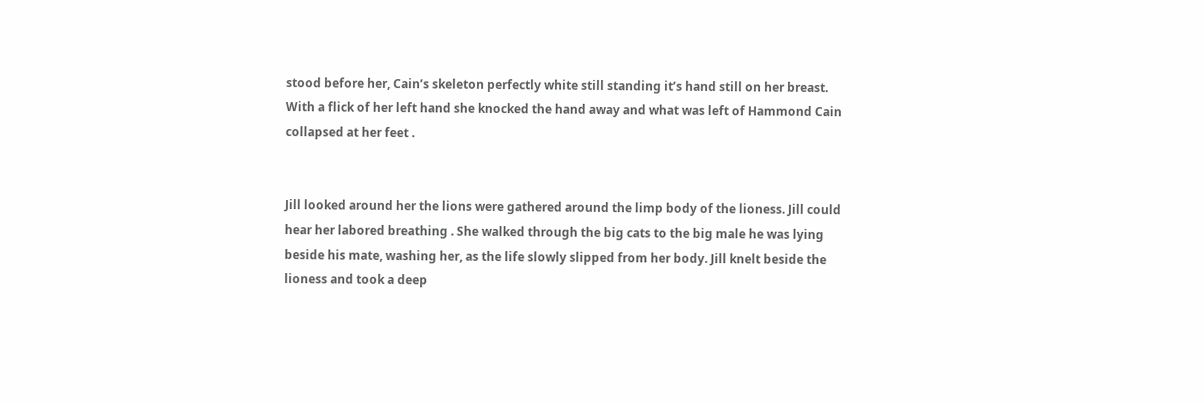stood before her, Cain’s skeleton perfectly white still standing it’s hand still on her breast. With a flick of her left hand she knocked the hand away and what was left of Hammond Cain collapsed at her feet .


Jill looked around her the lions were gathered around the limp body of the lioness. Jill could hear her labored breathing . She walked through the big cats to the big male he was lying beside his mate, washing her, as the life slowly slipped from her body. Jill knelt beside the lioness and took a deep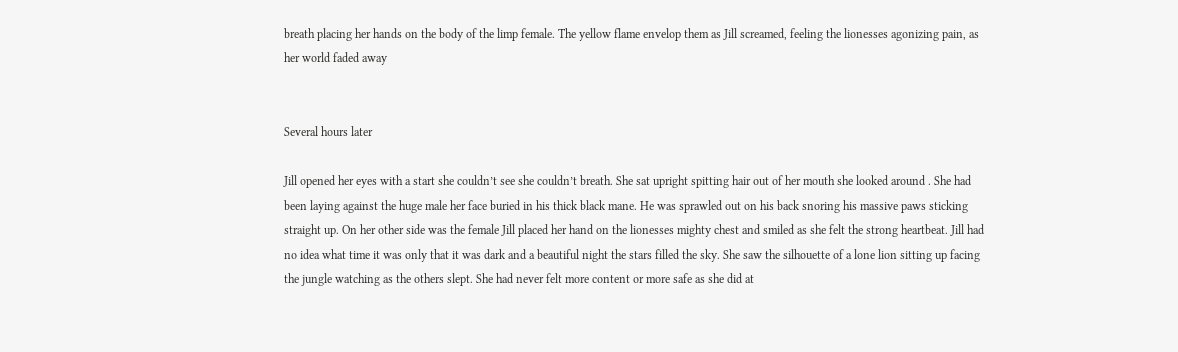breath placing her hands on the body of the limp female. The yellow flame envelop them as Jill screamed, feeling the lionesses agonizing pain, as her world faded away


Several hours later

Jill opened her eyes with a start she couldn’t see she couldn’t breath. She sat upright spitting hair out of her mouth she looked around . She had been laying against the huge male her face buried in his thick black mane. He was sprawled out on his back snoring his massive paws sticking straight up. On her other side was the female Jill placed her hand on the lionesses mighty chest and smiled as she felt the strong heartbeat. Jill had no idea what time it was only that it was dark and a beautiful night the stars filled the sky. She saw the silhouette of a lone lion sitting up facing the jungle watching as the others slept. She had never felt more content or more safe as she did at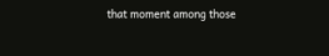that moment among those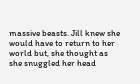massive beasts. Jill knew she would have to return to her world but, she thought as she snuggled her head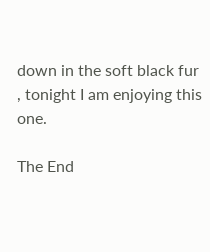down in the soft black fur , tonight I am enjoying this one.

The End